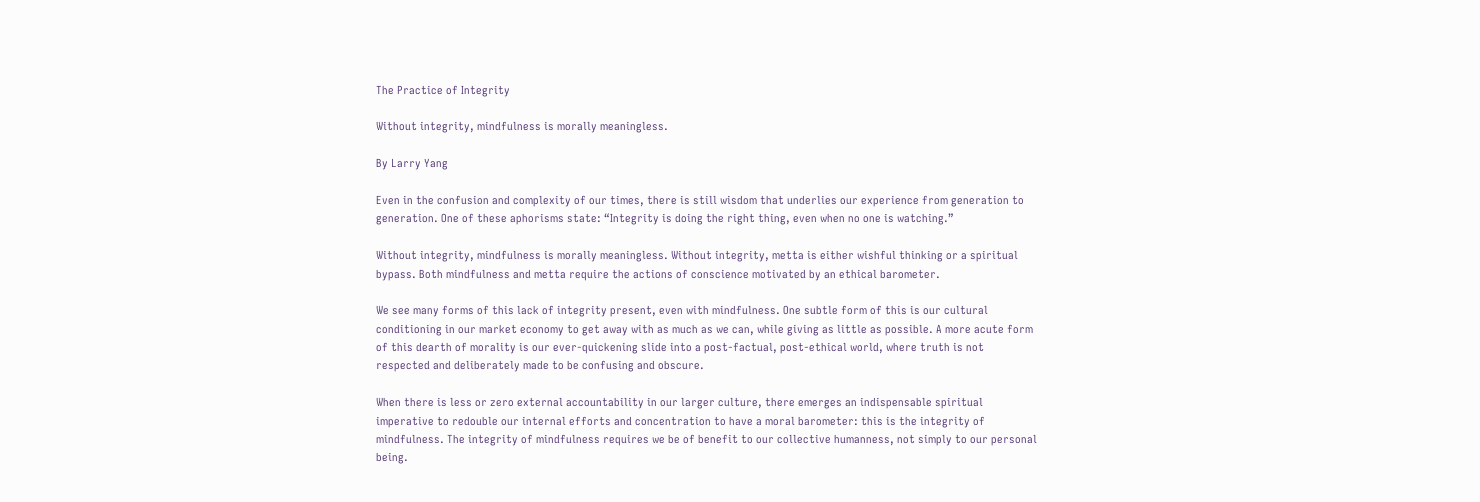The Practice of Integrity

Without integrity, mindfulness is morally meaningless.

By Larry Yang

Even in the confusion and complexity of our times, there is still wisdom that underlies our experience from generation to generation. One of these aphorisms state: “Integrity is doing the right thing, even when no one is watching.”

Without integrity, mindfulness is morally meaningless. Without integrity, metta is either wishful thinking or a spiritual bypass. Both mindfulness and metta require the actions of conscience motivated by an ethical barometer.

We see many forms of this lack of integrity present, even with mindfulness. One subtle form of this is our cultural conditioning in our market economy to get away with as much as we can, while giving as little as possible. A more acute form of this dearth of morality is our ever-quickening slide into a post-factual, post-ethical world, where truth is not respected and deliberately made to be confusing and obscure.

When there is less or zero external accountability in our larger culture, there emerges an indispensable spiritual imperative to redouble our internal efforts and concentration to have a moral barometer: this is the integrity of mindfulness. The integrity of mindfulness requires we be of benefit to our collective humanness, not simply to our personal being.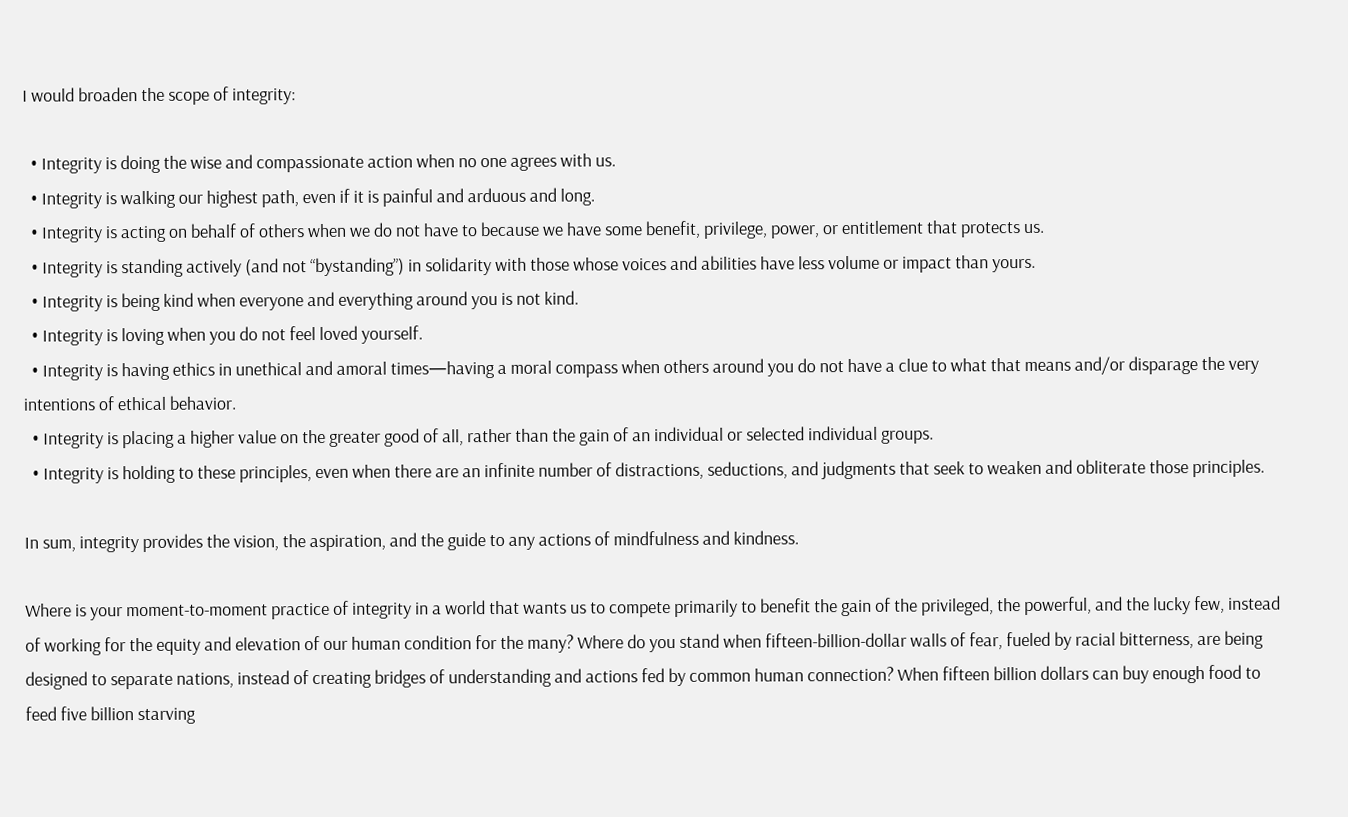I would broaden the scope of integrity:

  • Integrity is doing the wise and compassionate action when no one agrees with us.
  • Integrity is walking our highest path, even if it is painful and arduous and long.
  • Integrity is acting on behalf of others when we do not have to because we have some benefit, privilege, power, or entitlement that protects us.
  • Integrity is standing actively (and not “bystanding”) in solidarity with those whose voices and abilities have less volume or impact than yours.
  • Integrity is being kind when everyone and everything around you is not kind.
  • Integrity is loving when you do not feel loved yourself.
  • Integrity is having ethics in unethical and amoral times—having a moral compass when others around you do not have a clue to what that means and/or disparage the very intentions of ethical behavior.
  • Integrity is placing a higher value on the greater good of all, rather than the gain of an individual or selected individual groups.
  • Integrity is holding to these principles, even when there are an infinite number of distractions, seductions, and judgments that seek to weaken and obliterate those principles.

In sum, integrity provides the vision, the aspiration, and the guide to any actions of mindfulness and kindness.

Where is your moment-to-moment practice of integrity in a world that wants us to compete primarily to benefit the gain of the privileged, the powerful, and the lucky few, instead of working for the equity and elevation of our human condition for the many? Where do you stand when fifteen-billion-dollar walls of fear, fueled by racial bitterness, are being designed to separate nations, instead of creating bridges of understanding and actions fed by common human connection? When fifteen billion dollars can buy enough food to feed five billion starving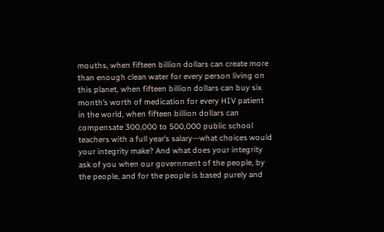mouths, when fifteen billion dollars can create more than enough clean water for every person living on this planet, when fifteen billion dollars can buy six month’s worth of medication for every HIV patient in the world, when fifteen billion dollars can compensate 300,000 to 500,000 public school teachers with a full year’s salary—what choices would your integrity make? And what does your integrity ask of you when our government of the people, by the people, and for the people is based purely and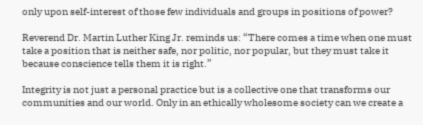only upon self-interest of those few individuals and groups in positions of power?

Reverend Dr. Martin Luther King Jr. reminds us: “There comes a time when one must take a position that is neither safe, nor politic, nor popular, but they must take it because conscience tells them it is right.”

Integrity is not just a personal practice but is a collective one that transforms our communities and our world. Only in an ethically wholesome society can we create a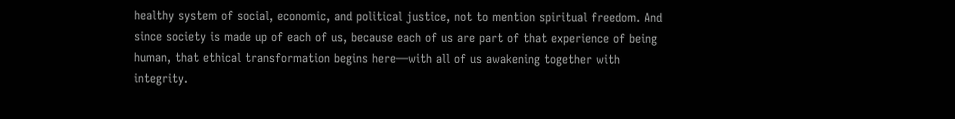healthy system of social, economic, and political justice, not to mention spiritual freedom. And since society is made up of each of us, because each of us are part of that experience of being human, that ethical transformation begins here—with all of us awakening together with integrity.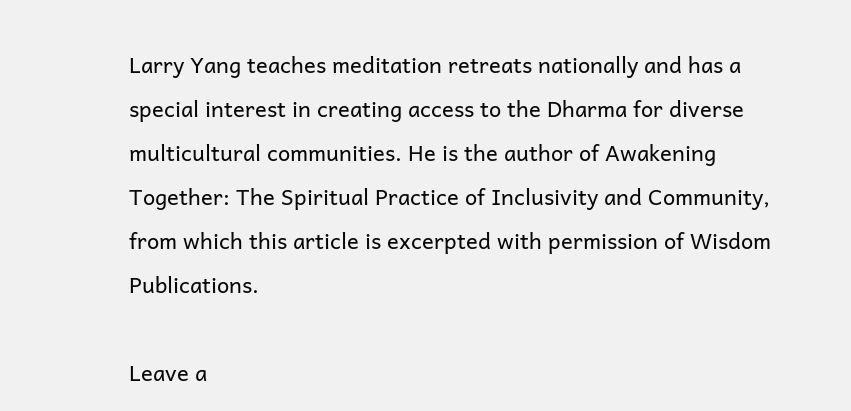Larry Yang teaches meditation retreats nationally and has a special interest in creating access to the Dharma for diverse multicultural communities. He is the author of Awakening Together: The Spiritual Practice of Inclusivity and Community, from which this article is excerpted with permission of Wisdom Publications.

Leave a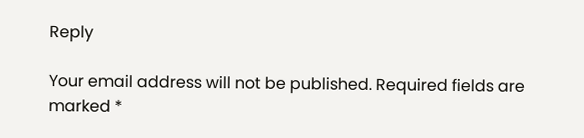Reply

Your email address will not be published. Required fields are marked *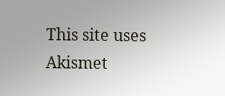This site uses Akismet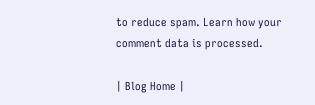to reduce spam. Learn how your comment data is processed.

| Blog Home |